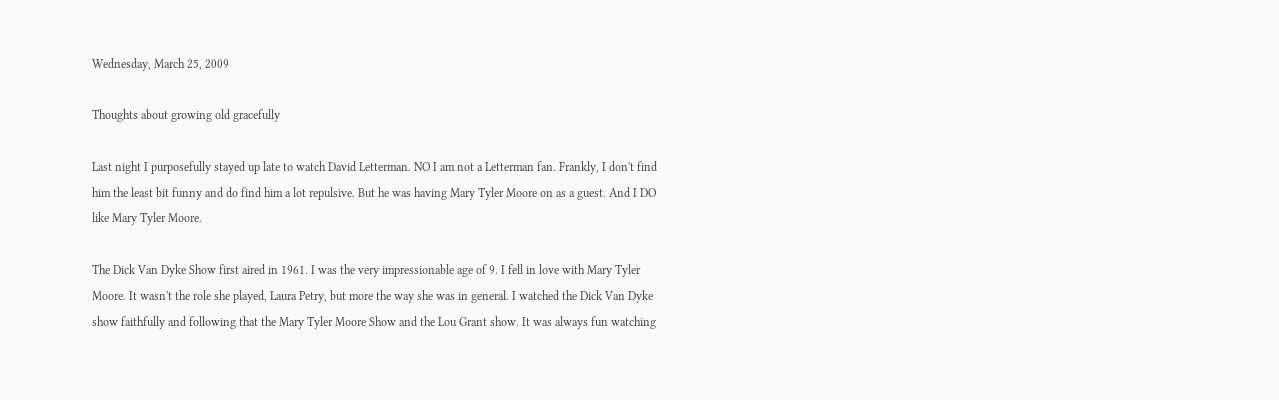Wednesday, March 25, 2009

Thoughts about growing old gracefully

Last night I purposefully stayed up late to watch David Letterman. NO I am not a Letterman fan. Frankly, I don't find him the least bit funny and do find him a lot repulsive. But he was having Mary Tyler Moore on as a guest. And I DO like Mary Tyler Moore.

The Dick Van Dyke Show first aired in 1961. I was the very impressionable age of 9. I fell in love with Mary Tyler Moore. It wasn't the role she played, Laura Petry, but more the way she was in general. I watched the Dick Van Dyke show faithfully and following that the Mary Tyler Moore Show and the Lou Grant show. It was always fun watching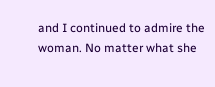and I continued to admire the woman. No matter what she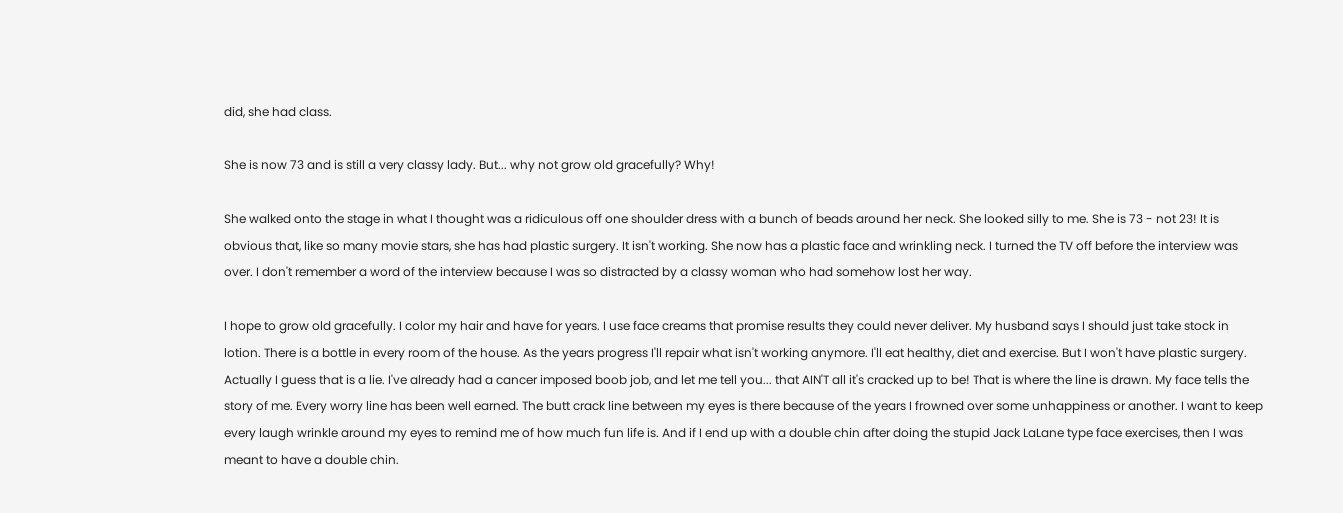did, she had class.

She is now 73 and is still a very classy lady. But... why not grow old gracefully? Why!

She walked onto the stage in what I thought was a ridiculous off one shoulder dress with a bunch of beads around her neck. She looked silly to me. She is 73 - not 23! It is obvious that, like so many movie stars, she has had plastic surgery. It isn't working. She now has a plastic face and wrinkling neck. I turned the TV off before the interview was over. I don't remember a word of the interview because I was so distracted by a classy woman who had somehow lost her way.

I hope to grow old gracefully. I color my hair and have for years. I use face creams that promise results they could never deliver. My husband says I should just take stock in lotion. There is a bottle in every room of the house. As the years progress I'll repair what isn't working anymore. I'll eat healthy, diet and exercise. But I won't have plastic surgery. Actually I guess that is a lie. I've already had a cancer imposed boob job, and let me tell you... that AIN'T all it's cracked up to be! That is where the line is drawn. My face tells the story of me. Every worry line has been well earned. The butt crack line between my eyes is there because of the years I frowned over some unhappiness or another. I want to keep every laugh wrinkle around my eyes to remind me of how much fun life is. And if I end up with a double chin after doing the stupid Jack LaLane type face exercises, then I was meant to have a double chin.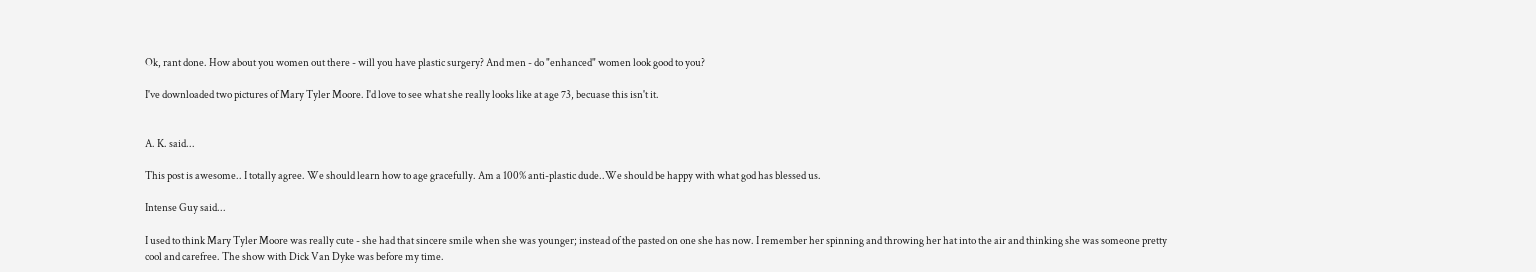Ok, rant done. How about you women out there - will you have plastic surgery? And men - do "enhanced" women look good to you?

I've downloaded two pictures of Mary Tyler Moore. I'd love to see what she really looks like at age 73, becuase this isn't it.


A. K. said...

This post is awesome.. I totally agree. We should learn how to age gracefully. Am a 100% anti-plastic dude..We should be happy with what god has blessed us.

Intense Guy said...

I used to think Mary Tyler Moore was really cute - she had that sincere smile when she was younger; instead of the pasted on one she has now. I remember her spinning and throwing her hat into the air and thinking she was someone pretty cool and carefree. The show with Dick Van Dyke was before my time.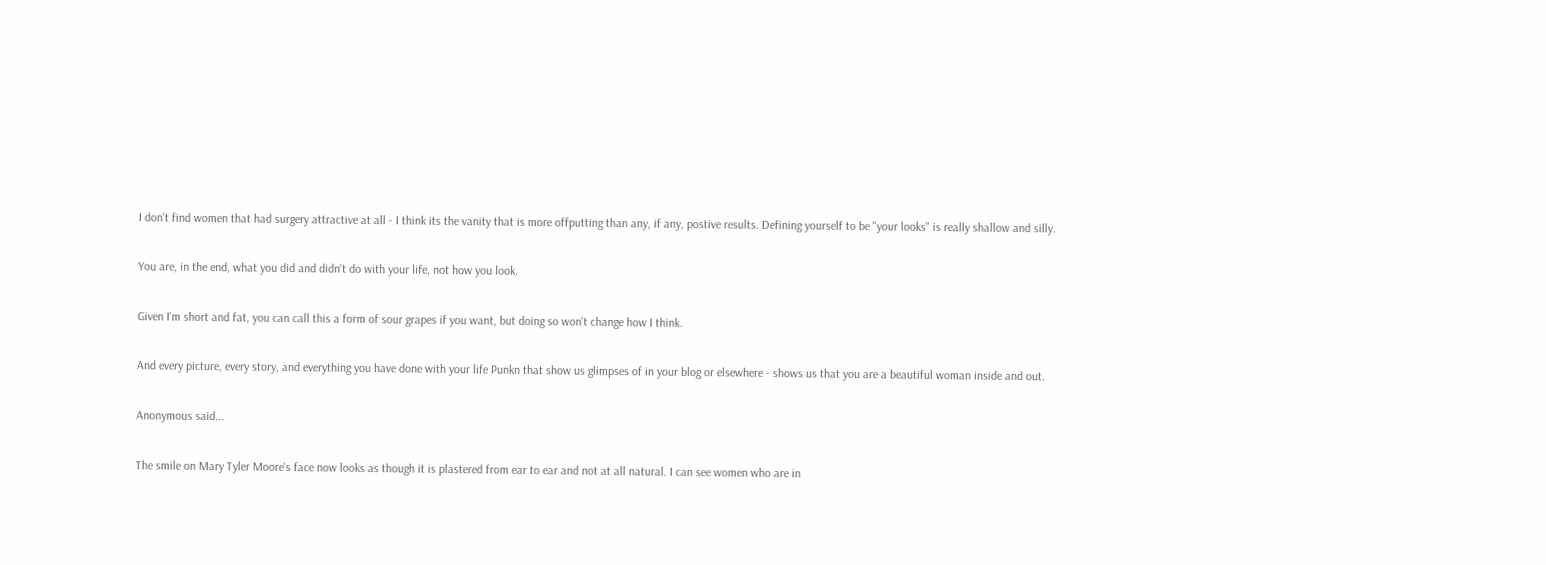I don't find women that had surgery attractive at all - I think its the vanity that is more offputting than any, if any, postive results. Defining yourself to be "your looks" is really shallow and silly.

You are, in the end, what you did and didn't do with your life, not how you look.

Given I'm short and fat, you can call this a form of sour grapes if you want, but doing so won't change how I think.

And every picture, every story, and everything you have done with your life Punkn that show us glimpses of in your blog or elsewhere - shows us that you are a beautiful woman inside and out.

Anonymous said...

The smile on Mary Tyler Moore's face now looks as though it is plastered from ear to ear and not at all natural. I can see women who are in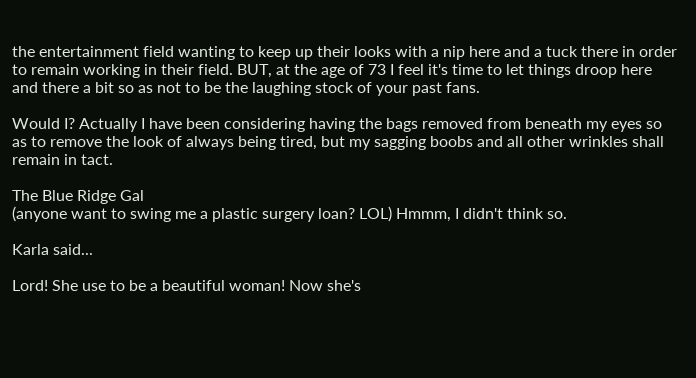the entertainment field wanting to keep up their looks with a nip here and a tuck there in order to remain working in their field. BUT, at the age of 73 I feel it's time to let things droop here and there a bit so as not to be the laughing stock of your past fans.

Would I? Actually I have been considering having the bags removed from beneath my eyes so as to remove the look of always being tired, but my sagging boobs and all other wrinkles shall remain in tact.

The Blue Ridge Gal
(anyone want to swing me a plastic surgery loan? LOL) Hmmm, I didn't think so.

Karla said...

Lord! She use to be a beautiful woman! Now she's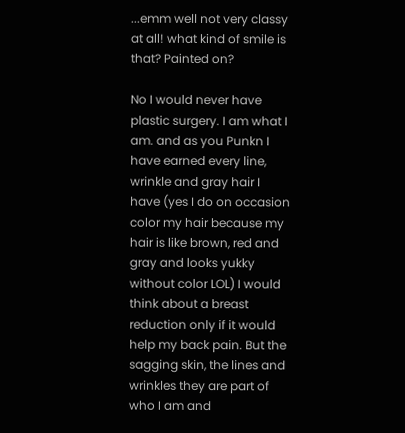...emm well not very classy at all! what kind of smile is that? Painted on?

No I would never have plastic surgery. I am what I am. and as you Punkn I have earned every line, wrinkle and gray hair I have (yes I do on occasion color my hair because my hair is like brown, red and gray and looks yukky without color LOL) I would think about a breast reduction only if it would help my back pain. But the sagging skin, the lines and wrinkles they are part of who I am and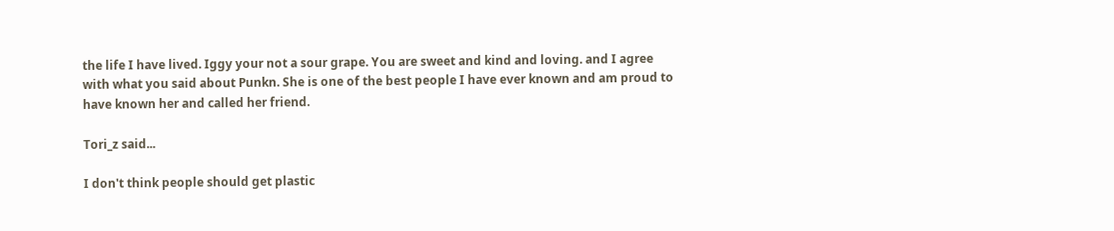the life I have lived. Iggy your not a sour grape. You are sweet and kind and loving. and I agree with what you said about Punkn. She is one of the best people I have ever known and am proud to have known her and called her friend.

Tori_z said...

I don't think people should get plastic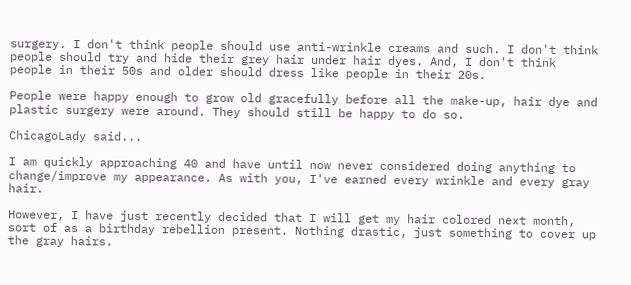surgery. I don't think people should use anti-wrinkle creams and such. I don't think people should try and hide their grey hair under hair dyes. And, I don't think people in their 50s and older should dress like people in their 20s.

People were happy enough to grow old gracefully before all the make-up, hair dye and plastic surgery were around. They should still be happy to do so.

ChicagoLady said...

I am quickly approaching 40 and have until now never considered doing anything to change/improve my appearance. As with you, I've earned every wrinkle and every gray hair.

However, I have just recently decided that I will get my hair colored next month, sort of as a birthday rebellion present. Nothing drastic, just something to cover up the gray hairs.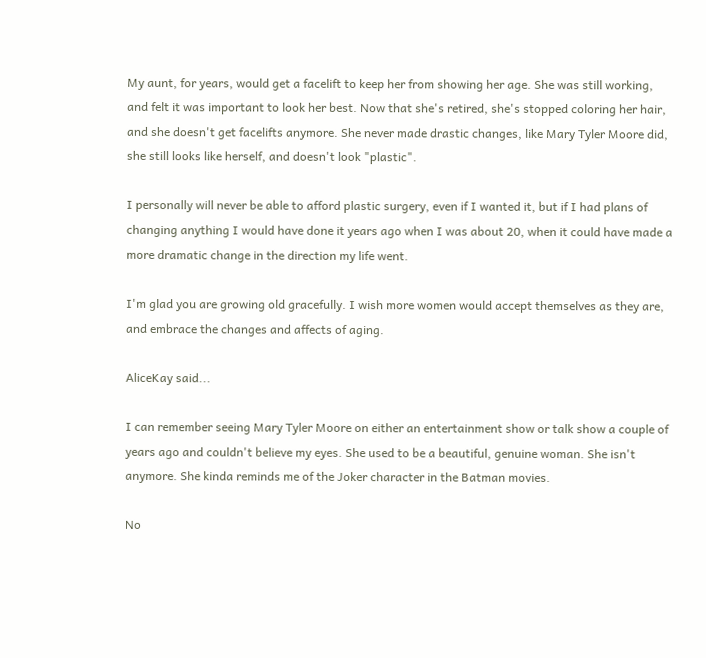My aunt, for years, would get a facelift to keep her from showing her age. She was still working, and felt it was important to look her best. Now that she's retired, she's stopped coloring her hair, and she doesn't get facelifts anymore. She never made drastic changes, like Mary Tyler Moore did, she still looks like herself, and doesn't look "plastic".

I personally will never be able to afford plastic surgery, even if I wanted it, but if I had plans of changing anything I would have done it years ago when I was about 20, when it could have made a more dramatic change in the direction my life went.

I'm glad you are growing old gracefully. I wish more women would accept themselves as they are, and embrace the changes and affects of aging.

AliceKay said...

I can remember seeing Mary Tyler Moore on either an entertainment show or talk show a couple of years ago and couldn't believe my eyes. She used to be a beautiful, genuine woman. She isn't anymore. She kinda reminds me of the Joker character in the Batman movies.

No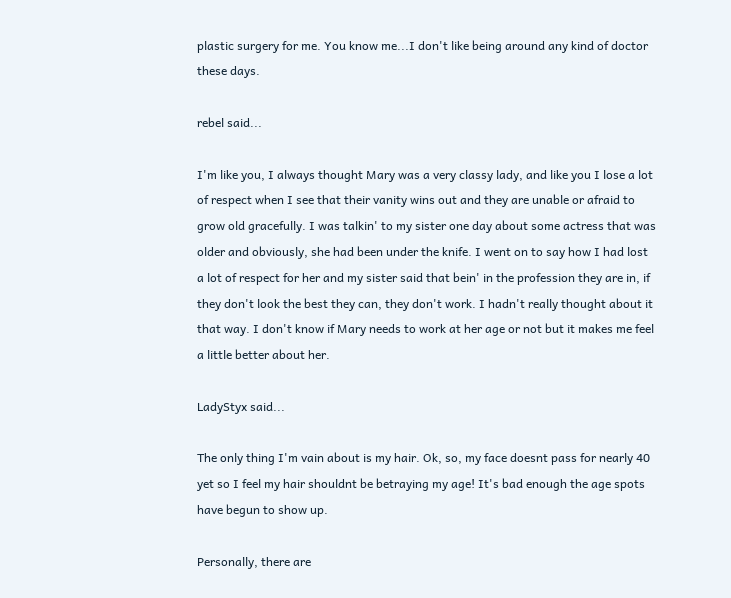plastic surgery for me. You know me...I don't like being around any kind of doctor these days.

rebel said...

I'm like you, I always thought Mary was a very classy lady, and like you I lose a lot of respect when I see that their vanity wins out and they are unable or afraid to grow old gracefully. I was talkin' to my sister one day about some actress that was older and obviously, she had been under the knife. I went on to say how I had lost a lot of respect for her and my sister said that bein' in the profession they are in, if they don't look the best they can, they don't work. I hadn't really thought about it that way. I don't know if Mary needs to work at her age or not but it makes me feel a little better about her.

LadyStyx said...

The only thing I'm vain about is my hair. Ok, so, my face doesnt pass for nearly 40 yet so I feel my hair shouldnt be betraying my age! It's bad enough the age spots have begun to show up.

Personally, there are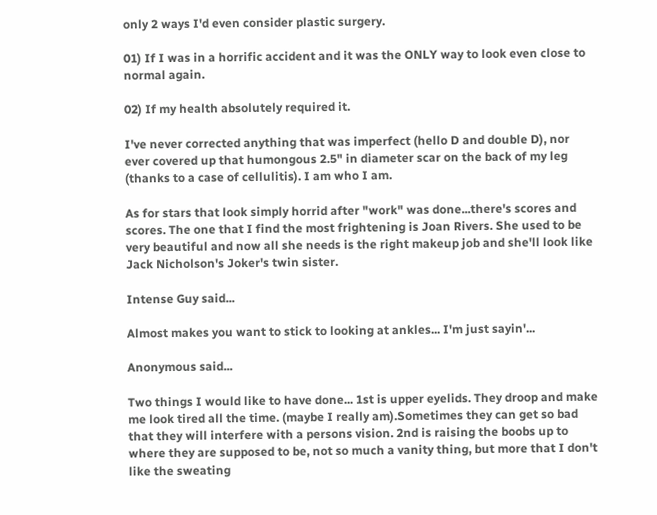only 2 ways I'd even consider plastic surgery.

01) If I was in a horrific accident and it was the ONLY way to look even close to normal again.

02) If my health absolutely required it.

I've never corrected anything that was imperfect (hello D and double D), nor ever covered up that humongous 2.5" in diameter scar on the back of my leg (thanks to a case of cellulitis). I am who I am.

As for stars that look simply horrid after "work" was done...there's scores and scores. The one that I find the most frightening is Joan Rivers. She used to be very beautiful and now all she needs is the right makeup job and she'll look like Jack Nicholson's Joker's twin sister.

Intense Guy said...

Almost makes you want to stick to looking at ankles... I'm just sayin'...

Anonymous said...

Two things I would like to have done... 1st is upper eyelids. They droop and make me look tired all the time. (maybe I really am).Sometimes they can get so bad that they will interfere with a persons vision. 2nd is raising the boobs up to where they are supposed to be, not so much a vanity thing, but more that I don't like the sweating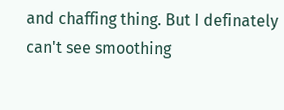and chaffing thing. But I definately can't see smoothing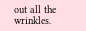out all the wrinkles.